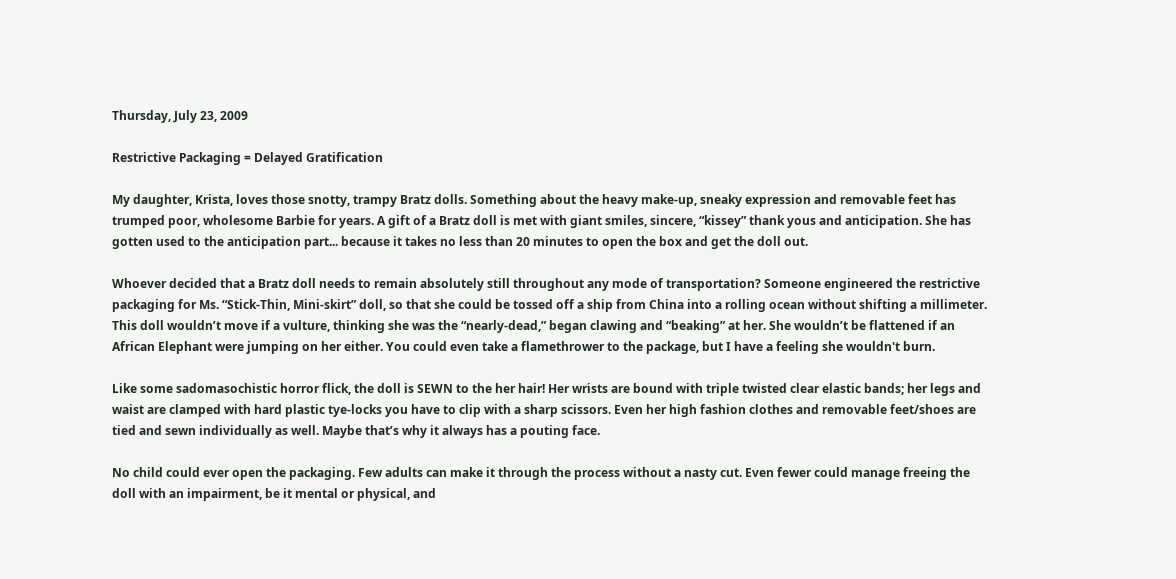Thursday, July 23, 2009

Restrictive Packaging = Delayed Gratification

My daughter, Krista, loves those snotty, trampy Bratz dolls. Something about the heavy make-up, sneaky expression and removable feet has trumped poor, wholesome Barbie for years. A gift of a Bratz doll is met with giant smiles, sincere, “kissey” thank yous and anticipation. She has gotten used to the anticipation part... because it takes no less than 20 minutes to open the box and get the doll out.

Whoever decided that a Bratz doll needs to remain absolutely still throughout any mode of transportation? Someone engineered the restrictive packaging for Ms. “Stick-Thin, Mini-skirt” doll, so that she could be tossed off a ship from China into a rolling ocean without shifting a millimeter. This doll wouldn’t move if a vulture, thinking she was the “nearly-dead,” began clawing and “beaking” at her. She wouldn’t be flattened if an African Elephant were jumping on her either. You could even take a flamethrower to the package, but I have a feeling she wouldn't burn.

Like some sadomasochistic horror flick, the doll is SEWN to the her hair! Her wrists are bound with triple twisted clear elastic bands; her legs and waist are clamped with hard plastic tye-locks you have to clip with a sharp scissors. Even her high fashion clothes and removable feet/shoes are tied and sewn individually as well. Maybe that’s why it always has a pouting face.

No child could ever open the packaging. Few adults can make it through the process without a nasty cut. Even fewer could manage freeing the doll with an impairment, be it mental or physical, and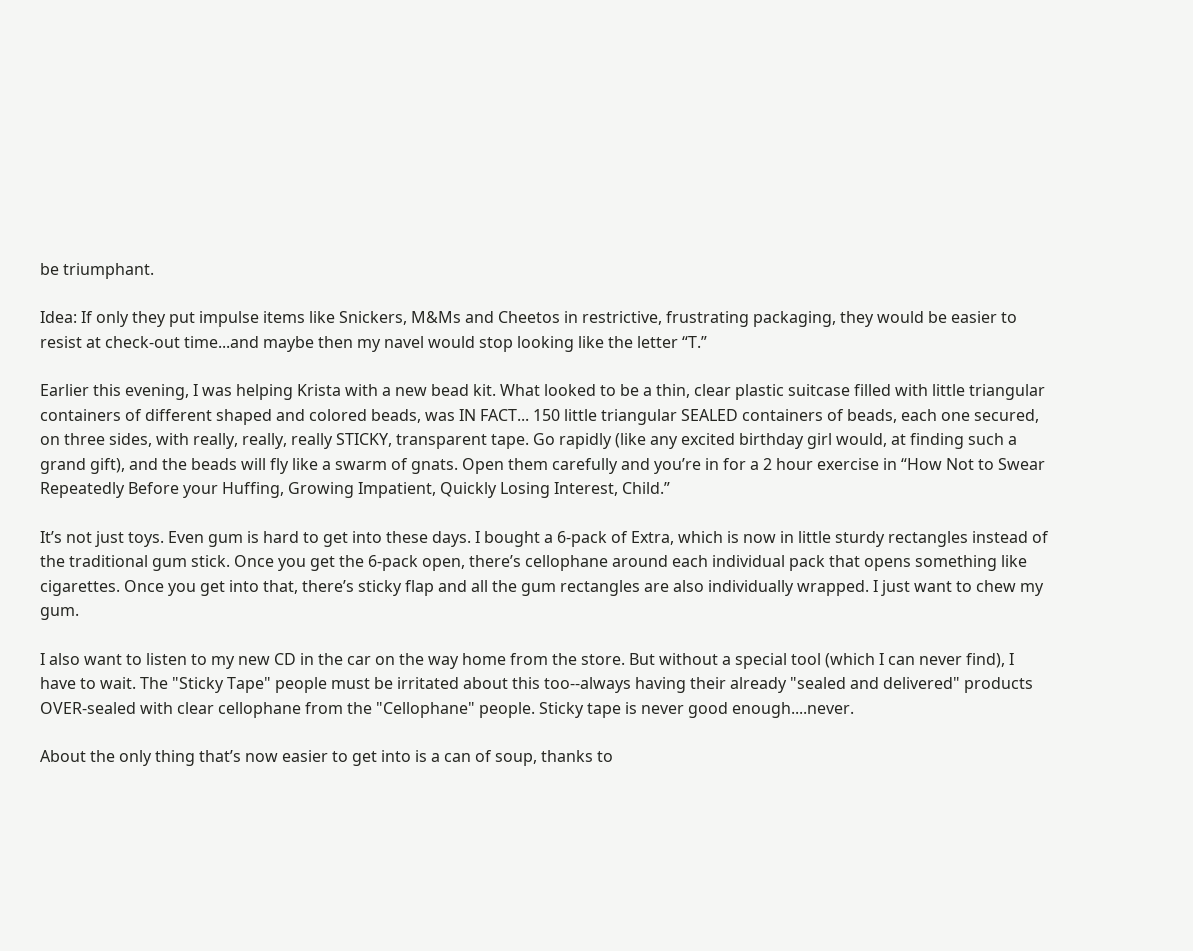be triumphant.

Idea: If only they put impulse items like Snickers, M&Ms and Cheetos in restrictive, frustrating packaging, they would be easier to resist at check-out time...and maybe then my navel would stop looking like the letter “T.”

Earlier this evening, I was helping Krista with a new bead kit. What looked to be a thin, clear plastic suitcase filled with little triangular containers of different shaped and colored beads, was IN FACT... 150 little triangular SEALED containers of beads, each one secured, on three sides, with really, really, really STICKY, transparent tape. Go rapidly (like any excited birthday girl would, at finding such a grand gift), and the beads will fly like a swarm of gnats. Open them carefully and you’re in for a 2 hour exercise in “How Not to Swear Repeatedly Before your Huffing, Growing Impatient, Quickly Losing Interest, Child.”

It’s not just toys. Even gum is hard to get into these days. I bought a 6-pack of Extra, which is now in little sturdy rectangles instead of the traditional gum stick. Once you get the 6-pack open, there’s cellophane around each individual pack that opens something like cigarettes. Once you get into that, there’s sticky flap and all the gum rectangles are also individually wrapped. I just want to chew my gum.

I also want to listen to my new CD in the car on the way home from the store. But without a special tool (which I can never find), I have to wait. The "Sticky Tape" people must be irritated about this too--always having their already "sealed and delivered" products OVER-sealed with clear cellophane from the "Cellophane" people. Sticky tape is never good enough....never.

About the only thing that’s now easier to get into is a can of soup, thanks to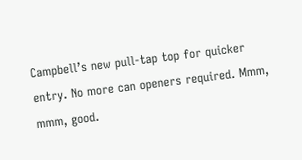Campbell’s new pull-tap top for quicker entry. No more can openers required. Mmm, mmm, good.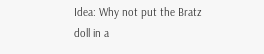Idea: Why not put the Bratz doll in a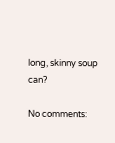long, skinny soup can?

No comments: